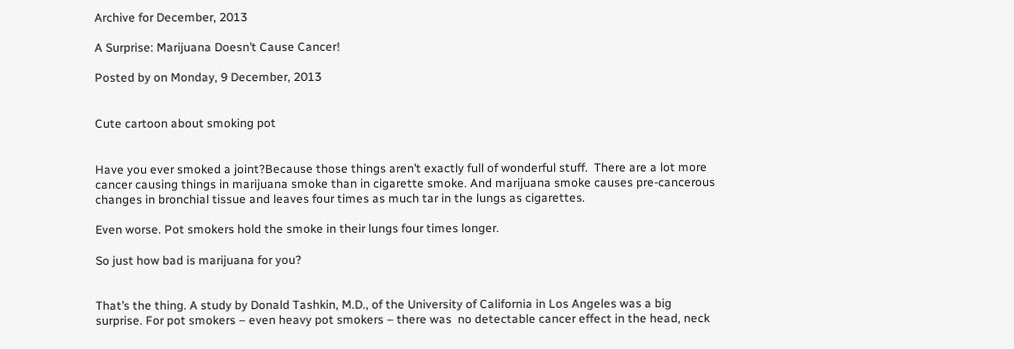Archive for December, 2013

A Surprise: Marijuana Doesn’t Cause Cancer!

Posted by on Monday, 9 December, 2013


Cute cartoon about smoking pot


Have you ever smoked a joint?Because those things aren’t exactly full of wonderful stuff.  There are a lot more cancer causing things in marijuana smoke than in cigarette smoke. And marijuana smoke causes pre-cancerous changes in bronchial tissue and leaves four times as much tar in the lungs as cigarettes.

Even worse. Pot smokers hold the smoke in their lungs four times longer.

So just how bad is marijuana for you?


That’s the thing. A study by Donald Tashkin, M.D., of the University of California in Los Angeles was a big surprise. For pot smokers – even heavy pot smokers – there was  no detectable cancer effect in the head, neck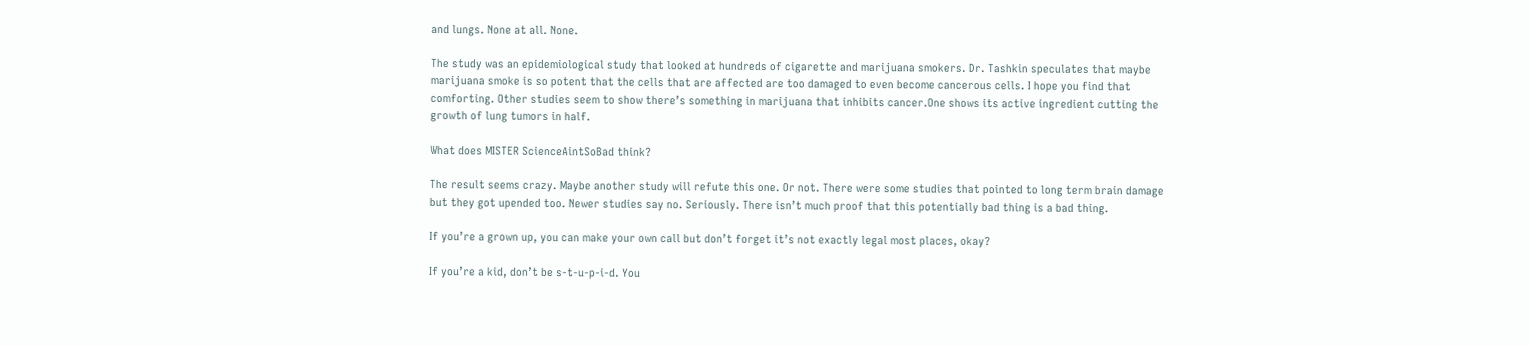and lungs. None at all. None.

The study was an epidemiological study that looked at hundreds of cigarette and marijuana smokers. Dr. Tashkin speculates that maybe marijuana smoke is so potent that the cells that are affected are too damaged to even become cancerous cells. I hope you find that comforting. Other studies seem to show there’s something in marijuana that inhibits cancer.One shows its active ingredient cutting the growth of lung tumors in half.

What does MISTER ScienceAintSoBad think?

The result seems crazy. Maybe another study will refute this one. Or not. There were some studies that pointed to long term brain damage but they got upended too. Newer studies say no. Seriously. There isn’t much proof that this potentially bad thing is a bad thing.

If you’re a grown up, you can make your own call but don’t forget it’s not exactly legal most places, okay?

If you’re a kid, don’t be s-t-u-p-i-d. You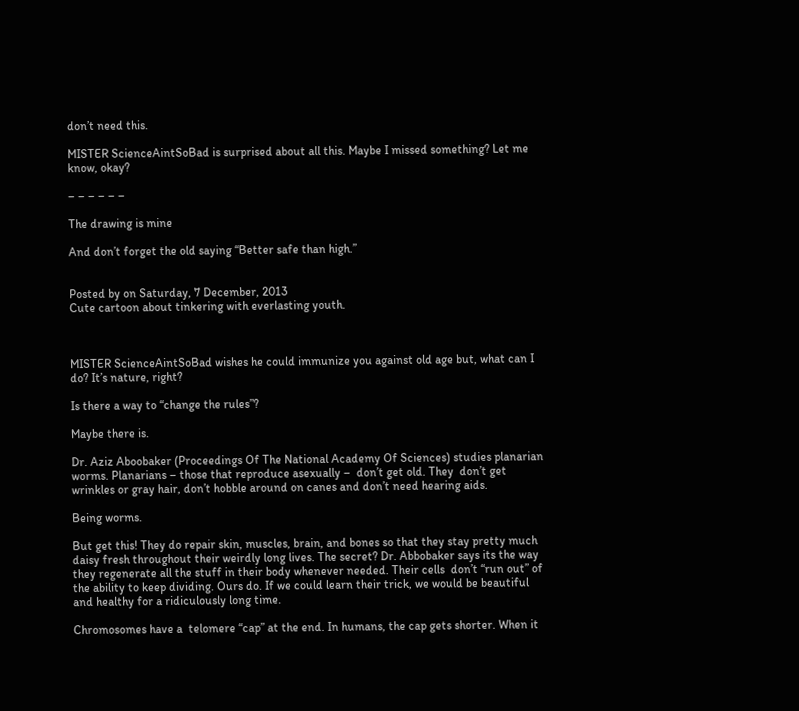don’t need this.

MISTER ScienceAintSoBad is surprised about all this. Maybe I missed something? Let me know, okay?

– – – – – –

The drawing is mine

And don’t forget the old saying “Better safe than high.”


Posted by on Saturday, 7 December, 2013
Cute cartoon about tinkering with everlasting youth.



MISTER ScienceAintSoBad wishes he could immunize you against old age but, what can I do? It’s nature, right?

Is there a way to “change the rules”?

Maybe there is.

Dr. Aziz Aboobaker (Proceedings Of The National Academy Of Sciences) studies planarian worms. Planarians – those that reproduce asexually –  don’t get old. They  don’t get wrinkles or gray hair, don’t hobble around on canes and don’t need hearing aids.

Being worms.

But get this! They do repair skin, muscles, brain, and bones so that they stay pretty much daisy fresh throughout their weirdly long lives. The secret? Dr. Abbobaker says its the way they regenerate all the stuff in their body whenever needed. Their cells  don’t “run out” of the ability to keep dividing. Ours do. If we could learn their trick, we would be beautiful and healthy for a ridiculously long time.

Chromosomes have a  telomere “cap” at the end. In humans, the cap gets shorter. When it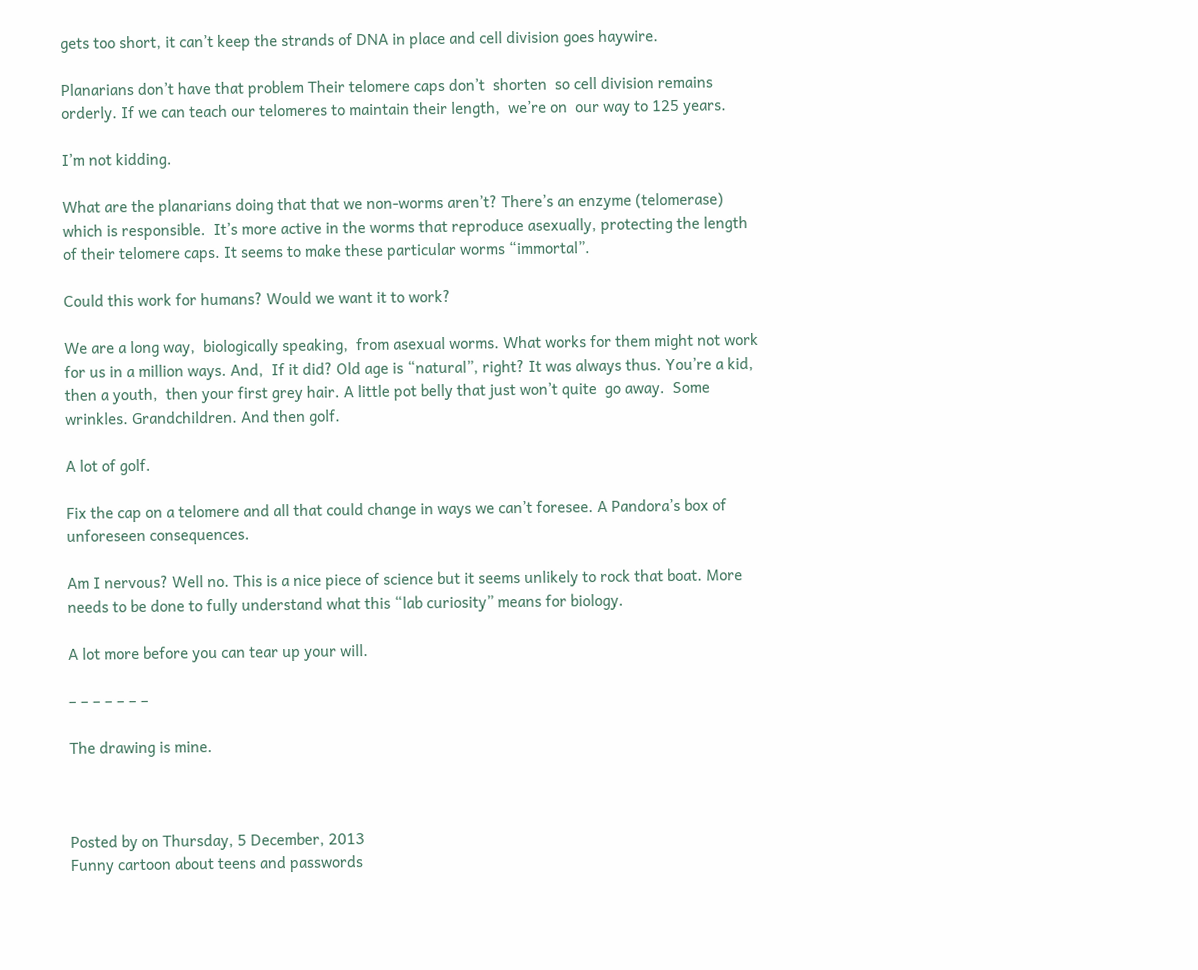gets too short, it can’t keep the strands of DNA in place and cell division goes haywire.

Planarians don’t have that problem Their telomere caps don’t  shorten  so cell division remains orderly. If we can teach our telomeres to maintain their length,  we’re on  our way to 125 years.

I’m not kidding.

What are the planarians doing that that we non-worms aren’t? There’s an enzyme (telomerase) which is responsible.  It’s more active in the worms that reproduce asexually, protecting the length of their telomere caps. It seems to make these particular worms “immortal”.

Could this work for humans? Would we want it to work?

We are a long way,  biologically speaking,  from asexual worms. What works for them might not work for us in a million ways. And,  If it did? Old age is “natural”, right? It was always thus. You’re a kid,  then a youth,  then your first grey hair. A little pot belly that just won’t quite  go away.  Some wrinkles. Grandchildren. And then golf.

A lot of golf.

Fix the cap on a telomere and all that could change in ways we can’t foresee. A Pandora’s box of unforeseen consequences.

Am I nervous? Well no. This is a nice piece of science but it seems unlikely to rock that boat. More needs to be done to fully understand what this “lab curiosity” means for biology.

A lot more before you can tear up your will.

– – – – – – –

The drawing is mine.



Posted by on Thursday, 5 December, 2013
Funny cartoon about teens and passwords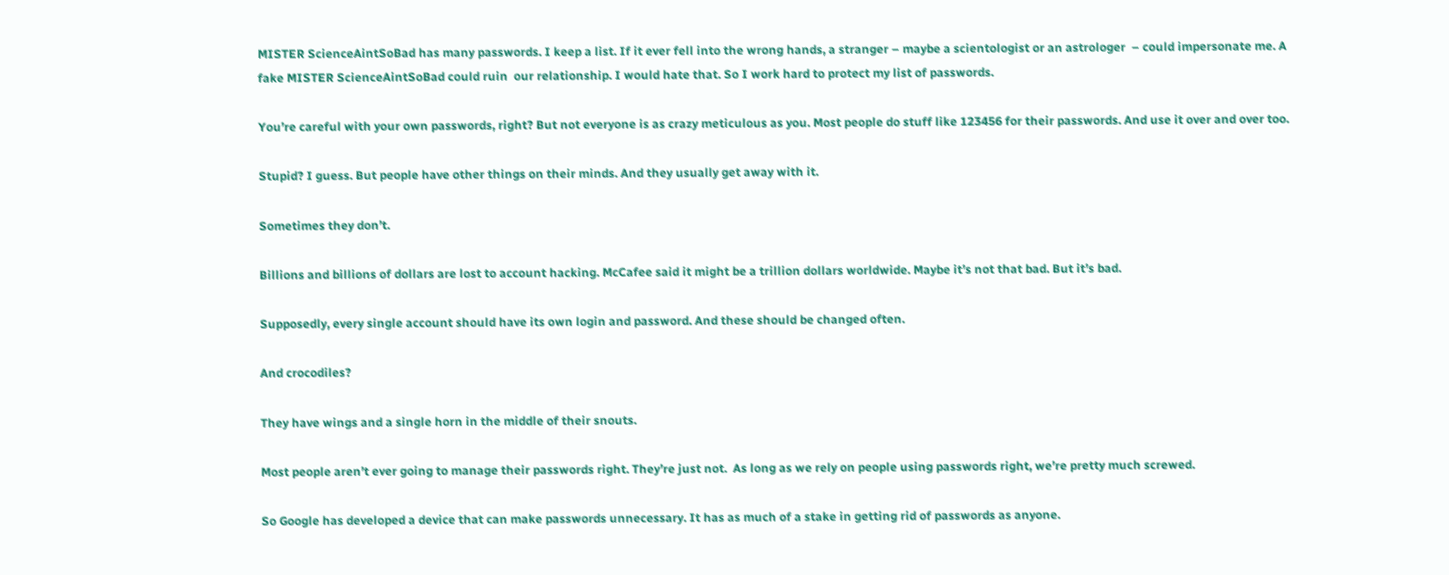MISTER ScienceAintSoBad has many passwords. I keep a list. If it ever fell into the wrong hands, a stranger – maybe a scientologist or an astrologer  – could impersonate me. A fake MISTER ScienceAintSoBad could ruin  our relationship. I would hate that. So I work hard to protect my list of passwords.

You’re careful with your own passwords, right? But not everyone is as crazy meticulous as you. Most people do stuff like 123456 for their passwords. And use it over and over too.

Stupid? I guess. But people have other things on their minds. And they usually get away with it.

Sometimes they don’t.

Billions and billions of dollars are lost to account hacking. McCafee said it might be a trillion dollars worldwide. Maybe it’s not that bad. But it’s bad.

Supposedly, every single account should have its own login and password. And these should be changed often.

And crocodiles?

They have wings and a single horn in the middle of their snouts.

Most people aren’t ever going to manage their passwords right. They’re just not.  As long as we rely on people using passwords right, we’re pretty much screwed.

So Google has developed a device that can make passwords unnecessary. It has as much of a stake in getting rid of passwords as anyone.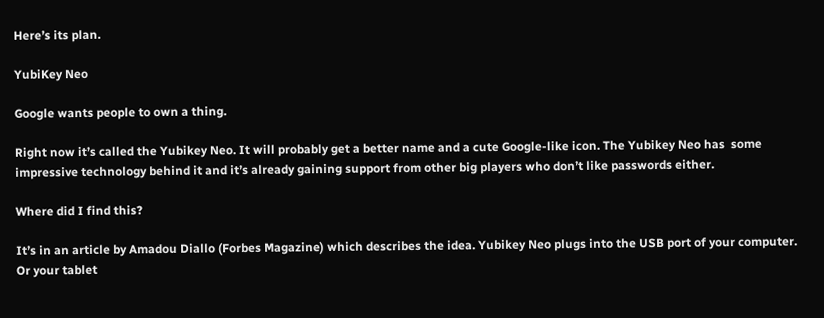Here’s its plan.

YubiKey Neo

Google wants people to own a thing.

Right now it’s called the Yubikey Neo. It will probably get a better name and a cute Google-like icon. The Yubikey Neo has  some impressive technology behind it and it’s already gaining support from other big players who don’t like passwords either.

Where did I find this?

It’s in an article by Amadou Diallo (Forbes Magazine) which describes the idea. Yubikey Neo plugs into the USB port of your computer. Or your tablet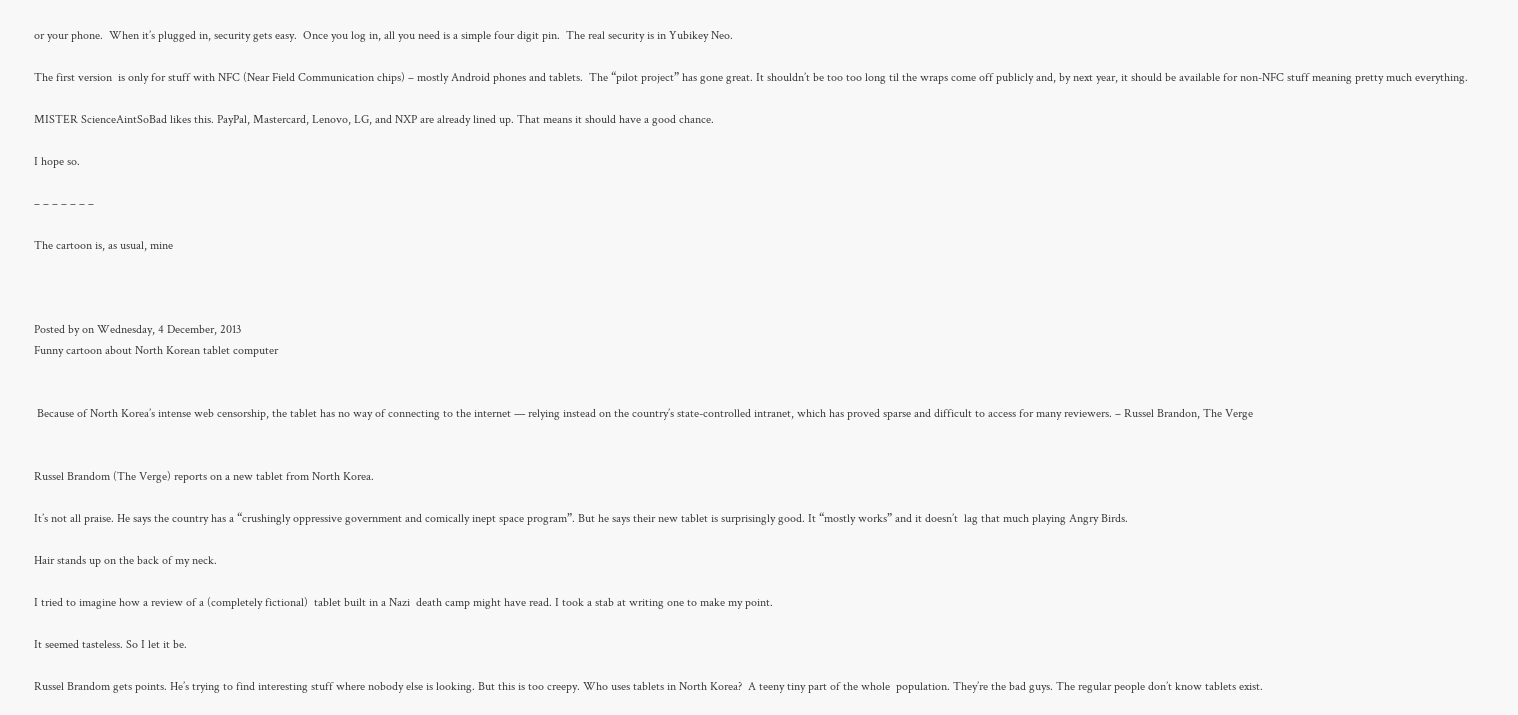or your phone.  When it’s plugged in, security gets easy.  Once you log in, all you need is a simple four digit pin.  The real security is in Yubikey Neo.

The first version  is only for stuff with NFC (Near Field Communication chips) – mostly Android phones and tablets.  The “pilot project” has gone great. It shouldn’t be too too long til the wraps come off publicly and, by next year, it should be available for non-NFC stuff meaning pretty much everything.

MISTER ScienceAintSoBad likes this. PayPal, Mastercard, Lenovo, LG, and NXP are already lined up. That means it should have a good chance.

I hope so.

– – – – – – –

The cartoon is, as usual, mine



Posted by on Wednesday, 4 December, 2013
Funny cartoon about North Korean tablet computer


 Because of North Korea’s intense web censorship, the tablet has no way of connecting to the internet — relying instead on the country’s state-controlled intranet, which has proved sparse and difficult to access for many reviewers. – Russel Brandon, The Verge


Russel Brandom (The Verge) reports on a new tablet from North Korea.

It’s not all praise. He says the country has a “crushingly oppressive government and comically inept space program”. But he says their new tablet is surprisingly good. It “mostly works” and it doesn’t  lag that much playing Angry Birds.

Hair stands up on the back of my neck.

I tried to imagine how a review of a (completely fictional)  tablet built in a Nazi  death camp might have read. I took a stab at writing one to make my point.

It seemed tasteless. So I let it be.

Russel Brandom gets points. He’s trying to find interesting stuff where nobody else is looking. But this is too creepy. Who uses tablets in North Korea?  A teeny tiny part of the whole  population. They’re the bad guys. The regular people don’t know tablets exist.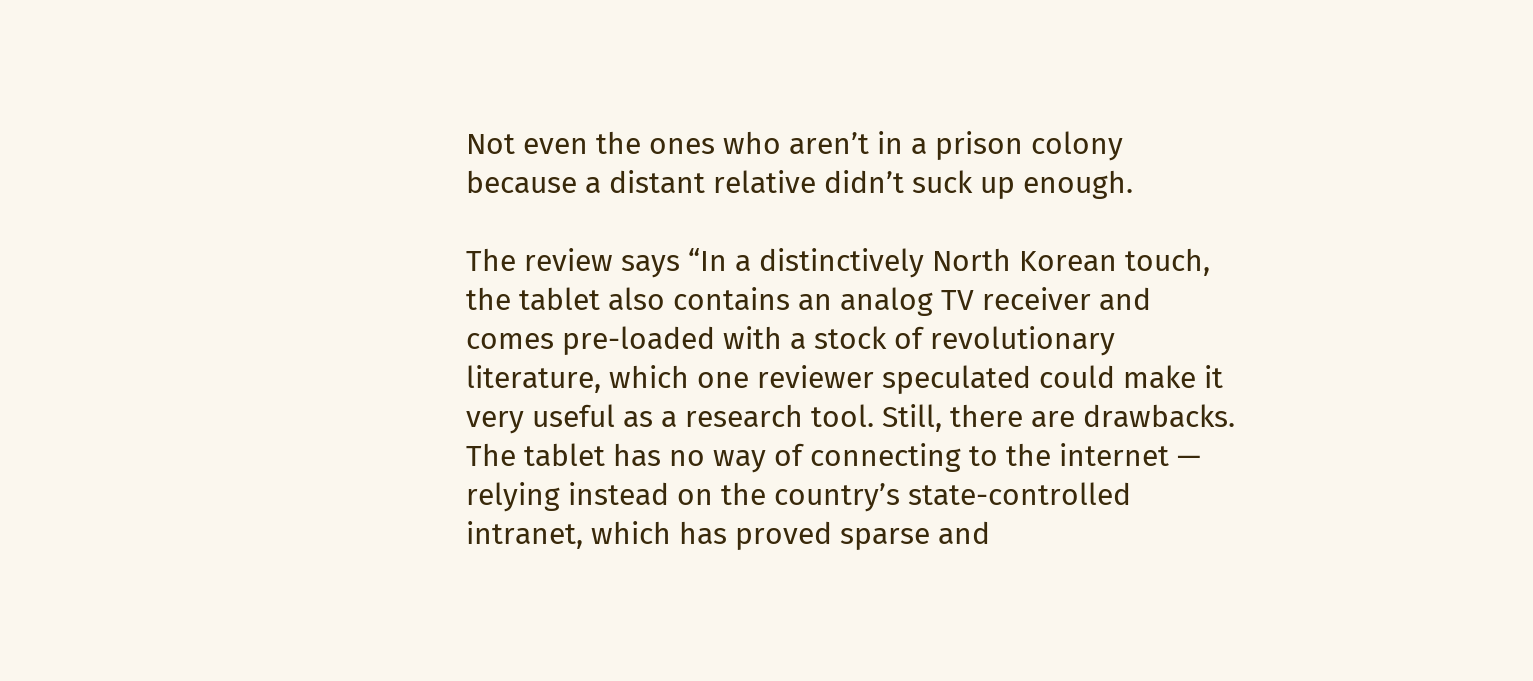Not even the ones who aren’t in a prison colony because a distant relative didn’t suck up enough.

The review says “In a distinctively North Korean touch, the tablet also contains an analog TV receiver and comes pre-loaded with a stock of revolutionary literature, which one reviewer speculated could make it very useful as a research tool. Still, there are drawbacks. The tablet has no way of connecting to the internet — relying instead on the country’s state-controlled intranet, which has proved sparse and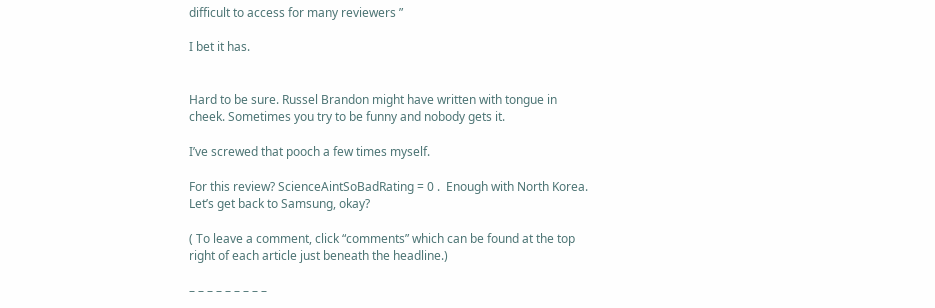difficult to access for many reviewers ”

I bet it has.


Hard to be sure. Russel Brandon might have written with tongue in cheek. Sometimes you try to be funny and nobody gets it.

I’ve screwed that pooch a few times myself.

For this review? ScienceAintSoBadRating = 0 .  Enough with North Korea. Let’s get back to Samsung, okay?

( To leave a comment, click “comments” which can be found at the top right of each article just beneath the headline.)

– – – – – – – – –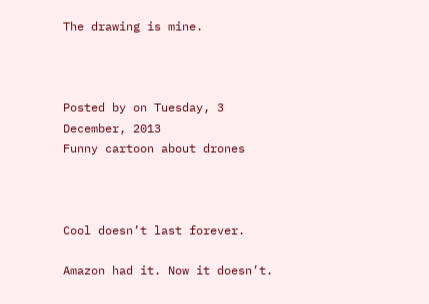The drawing is mine.



Posted by on Tuesday, 3 December, 2013
Funny cartoon about drones



Cool doesn’t last forever.

Amazon had it. Now it doesn’t.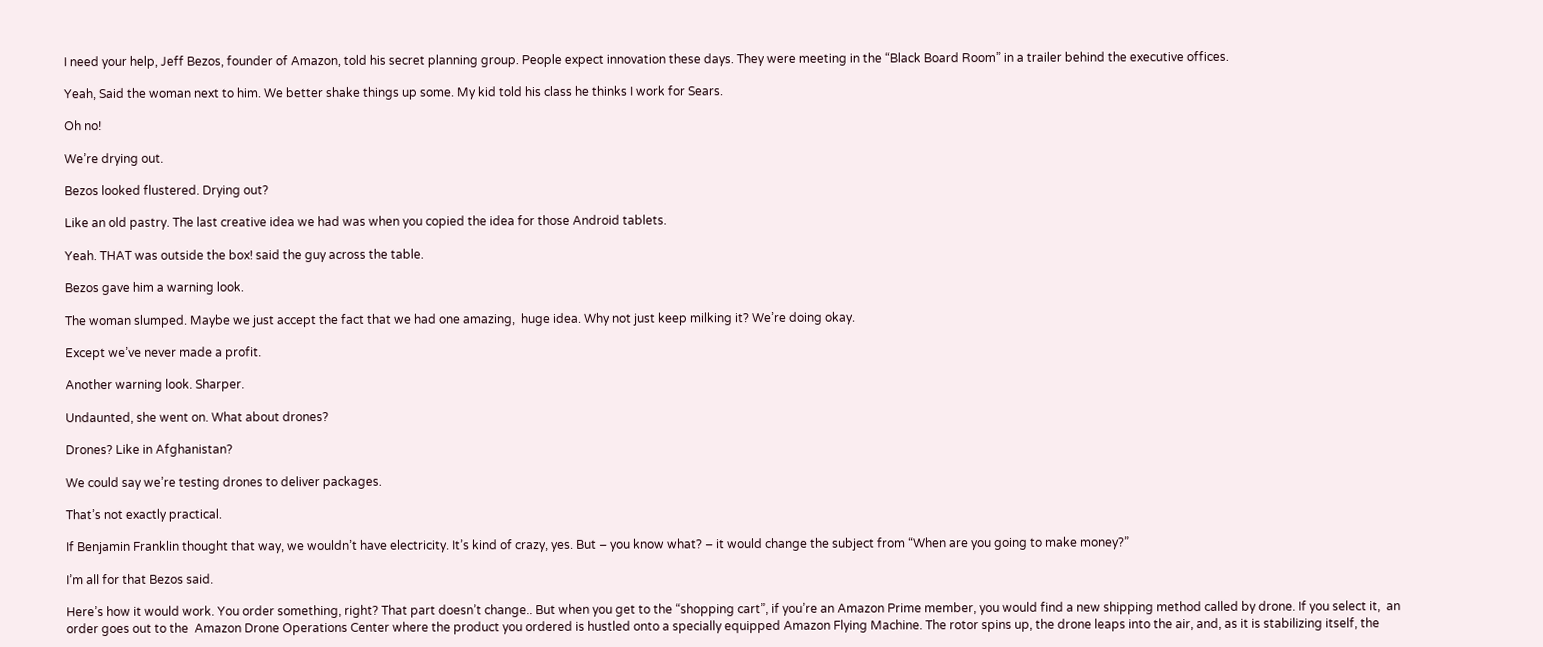I need your help, Jeff Bezos, founder of Amazon, told his secret planning group. People expect innovation these days. They were meeting in the “Black Board Room” in a trailer behind the executive offices.

Yeah, Said the woman next to him. We better shake things up some. My kid told his class he thinks I work for Sears.

Oh no!

We’re drying out.

Bezos looked flustered. Drying out?

Like an old pastry. The last creative idea we had was when you copied the idea for those Android tablets.

Yeah. THAT was outside the box! said the guy across the table.

Bezos gave him a warning look.

The woman slumped. Maybe we just accept the fact that we had one amazing,  huge idea. Why not just keep milking it? We’re doing okay.

Except we’ve never made a profit.

Another warning look. Sharper.

Undaunted, she went on. What about drones?

Drones? Like in Afghanistan?

We could say we’re testing drones to deliver packages.

That’s not exactly practical.

If Benjamin Franklin thought that way, we wouldn’t have electricity. It’s kind of crazy, yes. But – you know what? – it would change the subject from “When are you going to make money?”

I’m all for that Bezos said.

Here’s how it would work. You order something, right? That part doesn’t change.. But when you get to the “shopping cart”, if you’re an Amazon Prime member, you would find a new shipping method called by drone. If you select it,  an order goes out to the  Amazon Drone Operations Center where the product you ordered is hustled onto a specially equipped Amazon Flying Machine. The rotor spins up, the drone leaps into the air, and, as it is stabilizing itself, the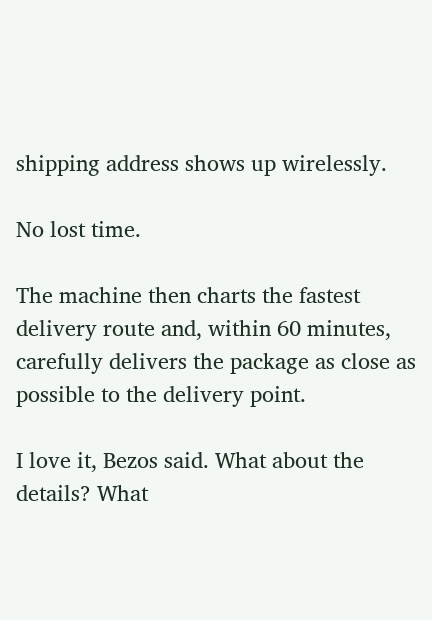shipping address shows up wirelessly.

No lost time.

The machine then charts the fastest delivery route and, within 60 minutes, carefully delivers the package as close as possible to the delivery point.

I love it, Bezos said. What about the details? What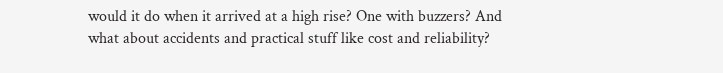would it do when it arrived at a high rise? One with buzzers? And what about accidents and practical stuff like cost and reliability?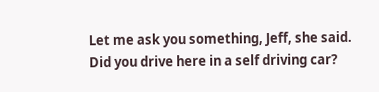Let me ask you something, Jeff, she said. Did you drive here in a self driving car?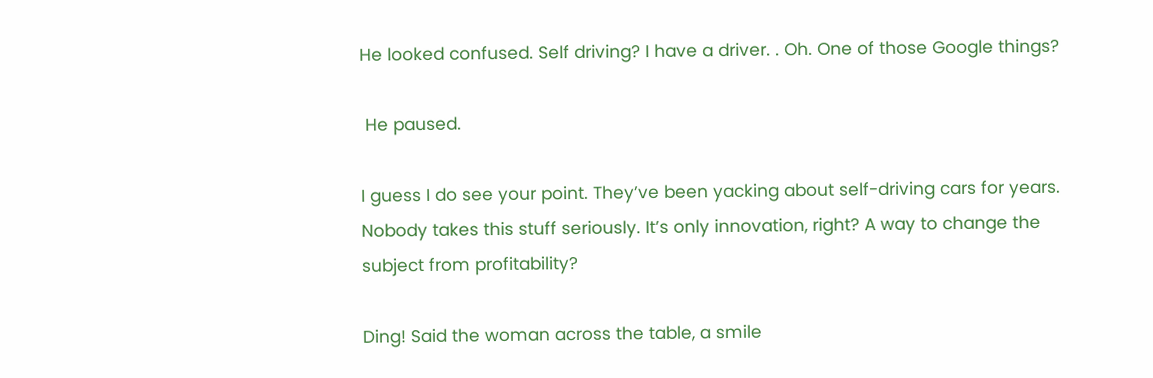He looked confused. Self driving? I have a driver. . Oh. One of those Google things?

 He paused.

I guess I do see your point. They’ve been yacking about self-driving cars for years. Nobody takes this stuff seriously. It’s only innovation, right? A way to change the subject from profitability?

Ding! Said the woman across the table, a smile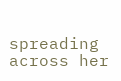spreading across her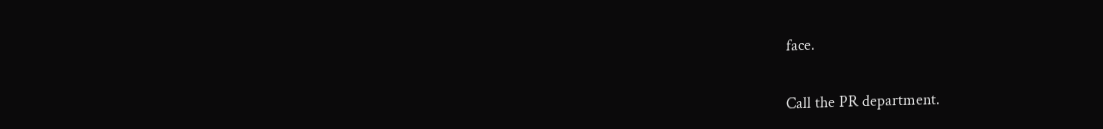face.

Call the PR department.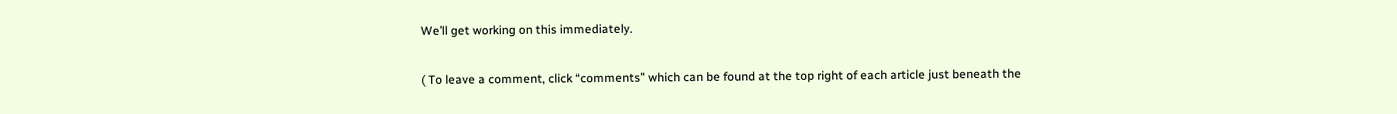We’ll get working on this immediately.

( To leave a comment, click “comments” which can be found at the top right of each article just beneath the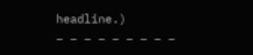headline.)
– – – – – – – – –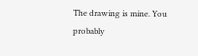The drawing is mine. You probably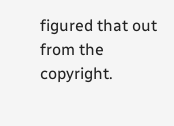figured that out from the copyright.